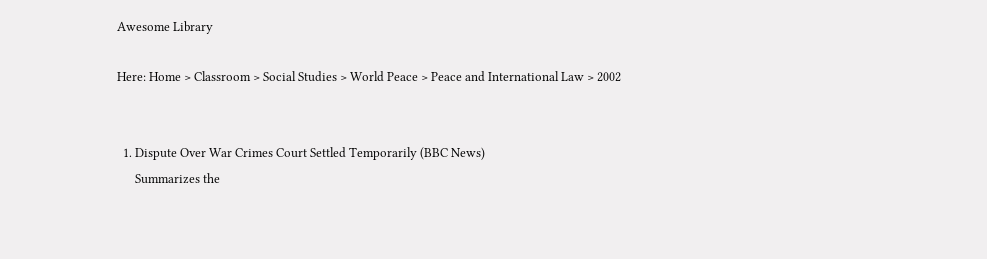Awesome Library

Here: Home > Classroom > Social Studies > World Peace > Peace and International Law > 2002


  1. Dispute Over War Crimes Court Settled Temporarily (BBC News)
      Summarizes the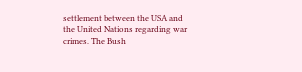settlement between the USA and the United Nations regarding war crimes. The Bush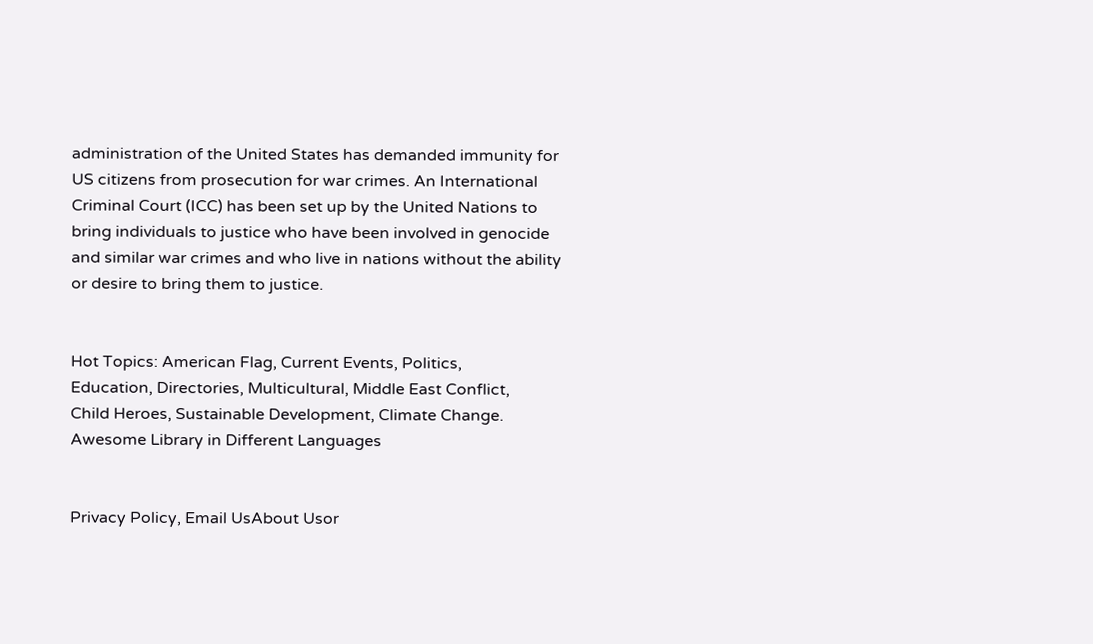administration of the United States has demanded immunity for US citizens from prosecution for war crimes. An International Criminal Court (ICC) has been set up by the United Nations to bring individuals to justice who have been involved in genocide and similar war crimes and who live in nations without the ability or desire to bring them to justice.


Hot Topics: American Flag, Current Events, Politics,
Education, Directories, Multicultural, Middle East Conflict,
Child Heroes, Sustainable Development, Climate Change.
Awesome Library in Different Languages


Privacy Policy, Email UsAbout Usor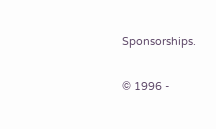Sponsorships.


© 1996 -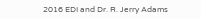2016 EDI and Dr. R. Jerry Adams